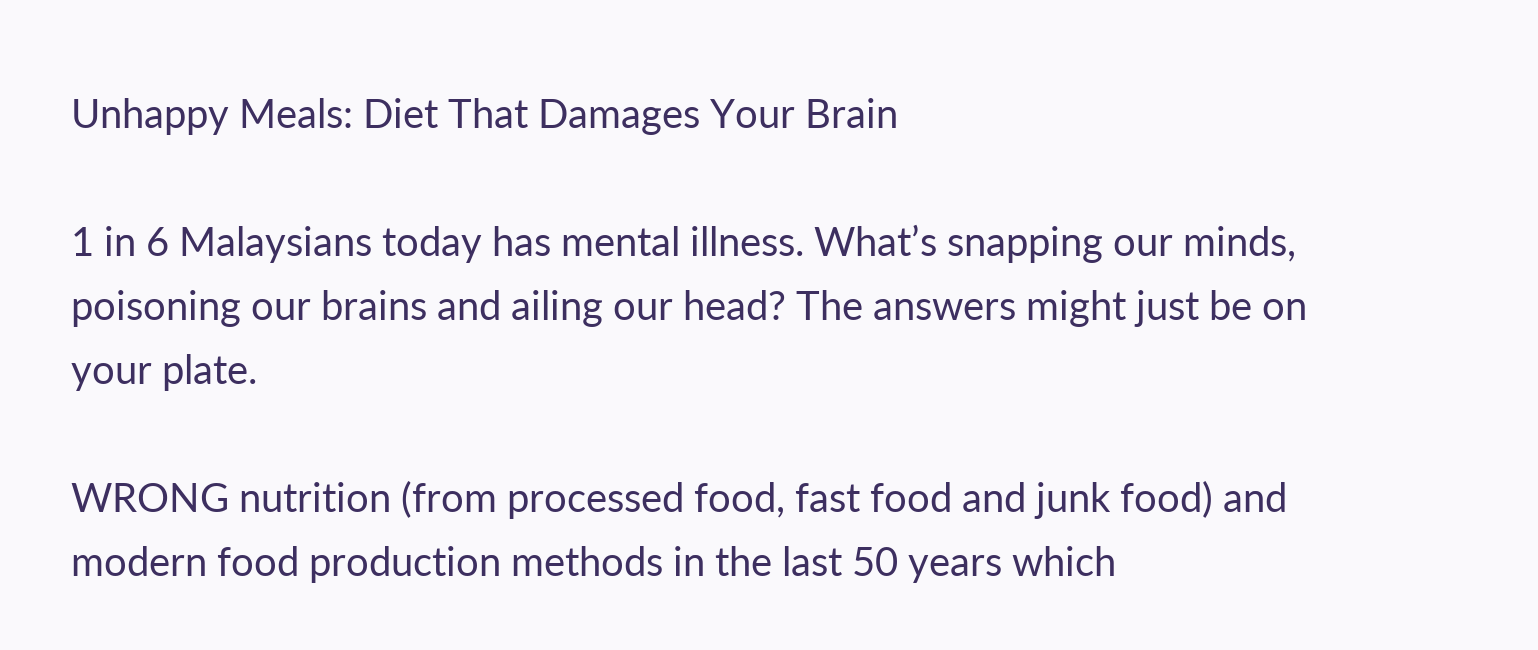Unhappy Meals: Diet That Damages Your Brain

1 in 6 Malaysians today has mental illness. What’s snapping our minds, poisoning our brains and ailing our head? The answers might just be on your plate.

WRONG nutrition (from processed food, fast food and junk food) and modern food production methods in the last 50 years which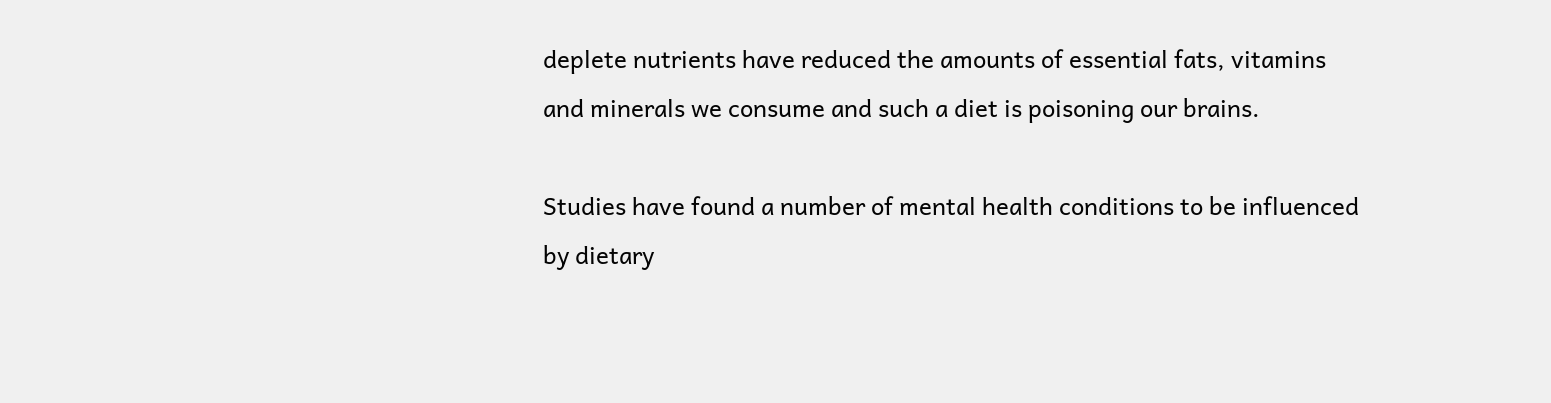deplete nutrients have reduced the amounts of essential fats, vitamins and minerals we consume and such a diet is poisoning our brains.

Studies have found a number of mental health conditions to be influenced by dietary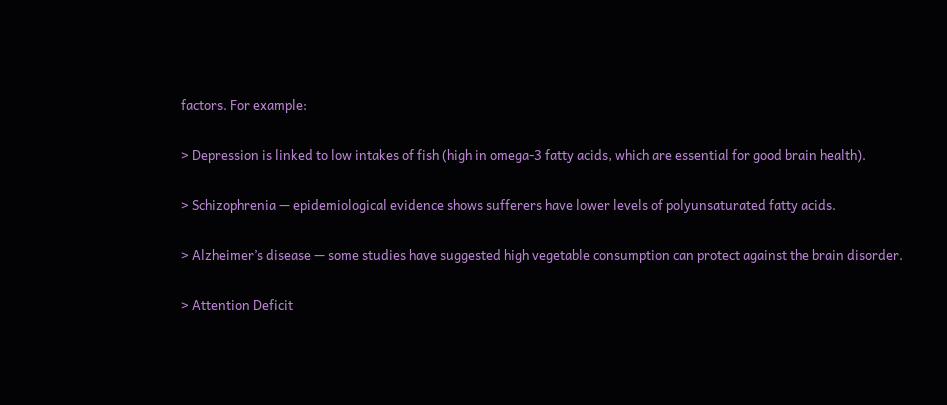factors. For example:

> Depression is linked to low intakes of fish (high in omega-3 fatty acids, which are essential for good brain health).

> Schizophrenia — epidemiological evidence shows sufferers have lower levels of polyunsaturated fatty acids.

> Alzheimer’s disease — some studies have suggested high vegetable consumption can protect against the brain disorder.

> Attention Deficit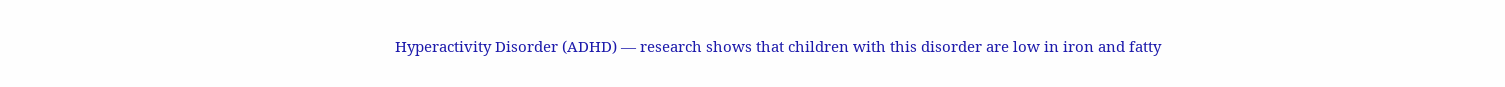Hyperactivity Disorder (ADHD) — research shows that children with this disorder are low in iron and fatty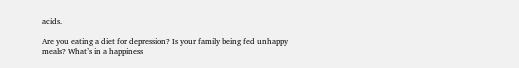acids.

Are you eating a diet for depression? Is your family being fed unhappy meals? What’s in a happiness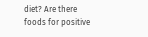diet? Are there foods for positive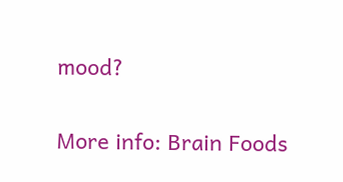mood?

More info: Brain Foods